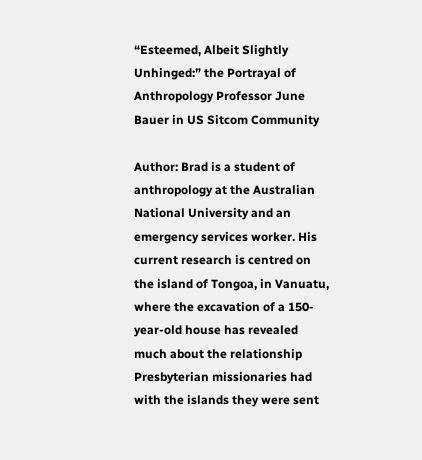“Esteemed, Albeit Slightly Unhinged:” the Portrayal of Anthropology Professor June Bauer in US Sitcom Community

Author: Brad is a student of anthropology at the Australian National University and an emergency services worker. His current research is centred on the island of Tongoa, in Vanuatu, where the excavation of a 150-year-old house has revealed much about the relationship Presbyterian missionaries had with the islands they were sent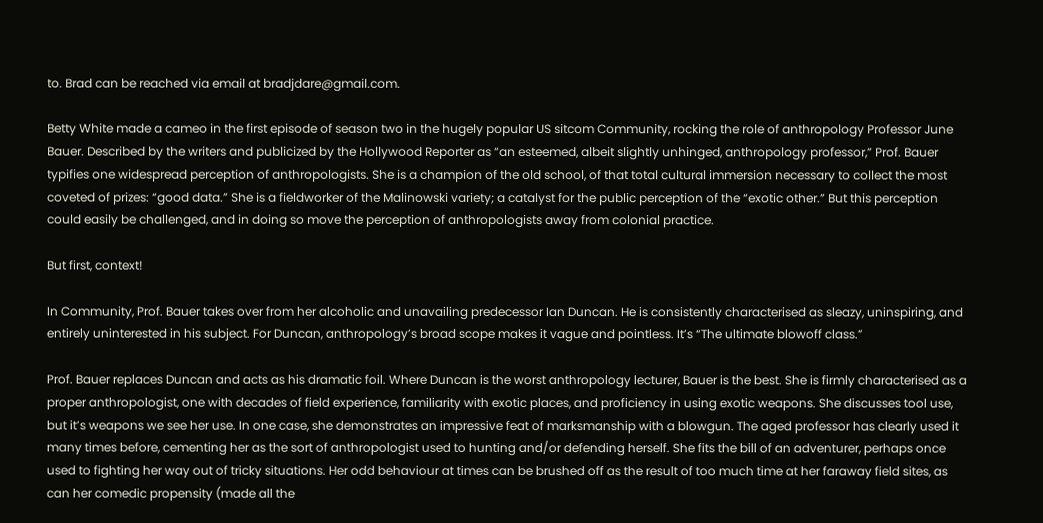to. Brad can be reached via email at bradjdare@gmail.com.

Betty White made a cameo in the first episode of season two in the hugely popular US sitcom Community, rocking the role of anthropology Professor June Bauer. Described by the writers and publicized by the Hollywood Reporter as “an esteemed, albeit slightly unhinged, anthropology professor,” Prof. Bauer typifies one widespread perception of anthropologists. She is a champion of the old school, of that total cultural immersion necessary to collect the most coveted of prizes: “good data.” She is a fieldworker of the Malinowski variety; a catalyst for the public perception of the “exotic other.” But this perception could easily be challenged, and in doing so move the perception of anthropologists away from colonial practice.

But first, context!

In Community, Prof. Bauer takes over from her alcoholic and unavailing predecessor Ian Duncan. He is consistently characterised as sleazy, uninspiring, and entirely uninterested in his subject. For Duncan, anthropology’s broad scope makes it vague and pointless. It’s “The ultimate blowoff class.”

Prof. Bauer replaces Duncan and acts as his dramatic foil. Where Duncan is the worst anthropology lecturer, Bauer is the best. She is firmly characterised as a proper anthropologist, one with decades of field experience, familiarity with exotic places, and proficiency in using exotic weapons. She discusses tool use, but it’s weapons we see her use. In one case, she demonstrates an impressive feat of marksmanship with a blowgun. The aged professor has clearly used it many times before, cementing her as the sort of anthropologist used to hunting and/or defending herself. She fits the bill of an adventurer, perhaps once used to fighting her way out of tricky situations. Her odd behaviour at times can be brushed off as the result of too much time at her faraway field sites, as can her comedic propensity (made all the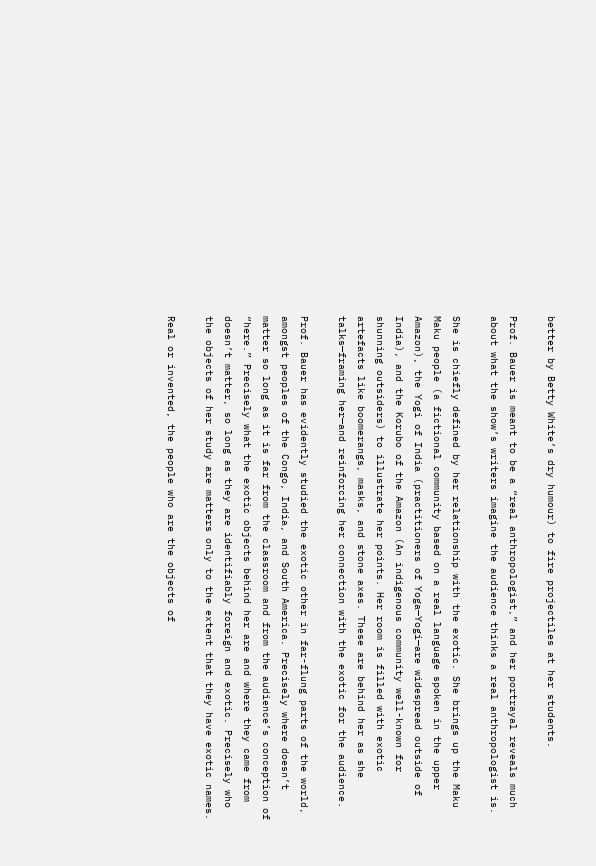better by Betty White’s dry humour) to fire projectiles at her students.

Prof. Bauer is meant to be a “real anthropologist,” and her portrayal reveals much about what the show’s writers imagine the audience thinks a real anthropologist is.

She is chiefly defined by her relationship with the exotic. She brings up the Maku Maku people (a fictional community based on a real language spoken in the upper Amazon), the Yogi of India (practitioners of Yoga—Yogi—are widespread outside of India), and the Korubo of the Amazon (An indigenous community well-known for shunning outsiders) to illustrate her points. Her room is filled with exotic artefacts like boomerangs, masks, and stone axes. These are behind her as she talks—framing her—and reinforcing her connection with the exotic for the audience.

Prof. Bauer has evidently studied the exotic other in far-flung parts of the world, amongst peoples of the Congo, India, and South America. Precisely where doesn’t matter so long as it is far from the classroom and from the audience’s conception of “here.” Precisely what the exotic objects behind her are and where they came from doesn’t matter, so long as they are identifiably foreign and exotic. Precisely who the objects of her study are matters only to the extent that they have exotic names.

Real or invented, the people who are the objects of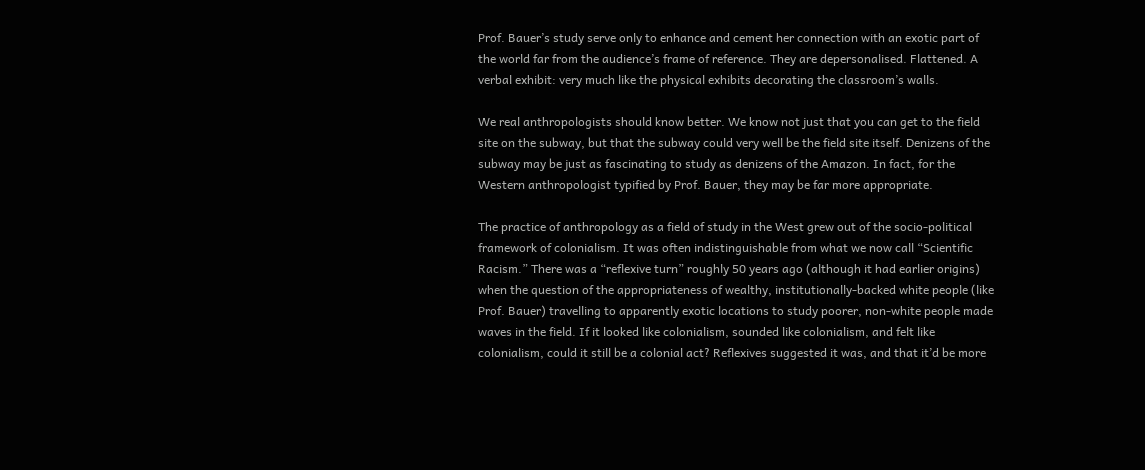Prof. Bauer’s study serve only to enhance and cement her connection with an exotic part of the world far from the audience’s frame of reference. They are depersonalised. Flattened. A verbal exhibit: very much like the physical exhibits decorating the classroom’s walls.

We real anthropologists should know better. We know not just that you can get to the field site on the subway, but that the subway could very well be the field site itself. Denizens of the subway may be just as fascinating to study as denizens of the Amazon. In fact, for the Western anthropologist typified by Prof. Bauer, they may be far more appropriate.

The practice of anthropology as a field of study in the West grew out of the socio-political framework of colonialism. It was often indistinguishable from what we now call “Scientific Racism.” There was a “reflexive turn” roughly 50 years ago (although it had earlier origins) when the question of the appropriateness of wealthy, institutionally-backed white people (like Prof. Bauer) travelling to apparently exotic locations to study poorer, non-white people made waves in the field. If it looked like colonialism, sounded like colonialism, and felt like colonialism, could it still be a colonial act? Reflexives suggested it was, and that it’d be more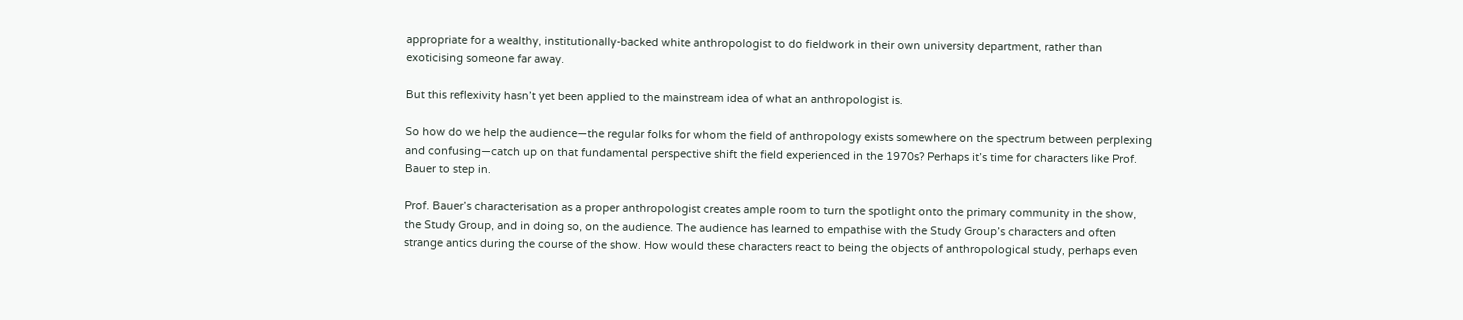appropriate for a wealthy, institutionally-backed white anthropologist to do fieldwork in their own university department, rather than exoticising someone far away.

But this reflexivity hasn’t yet been applied to the mainstream idea of what an anthropologist is.

So how do we help the audience—the regular folks for whom the field of anthropology exists somewhere on the spectrum between perplexing and confusing—catch up on that fundamental perspective shift the field experienced in the 1970s? Perhaps it’s time for characters like Prof. Bauer to step in.

Prof. Bauer’s characterisation as a proper anthropologist creates ample room to turn the spotlight onto the primary community in the show, the Study Group, and in doing so, on the audience. The audience has learned to empathise with the Study Group’s characters and often strange antics during the course of the show. How would these characters react to being the objects of anthropological study, perhaps even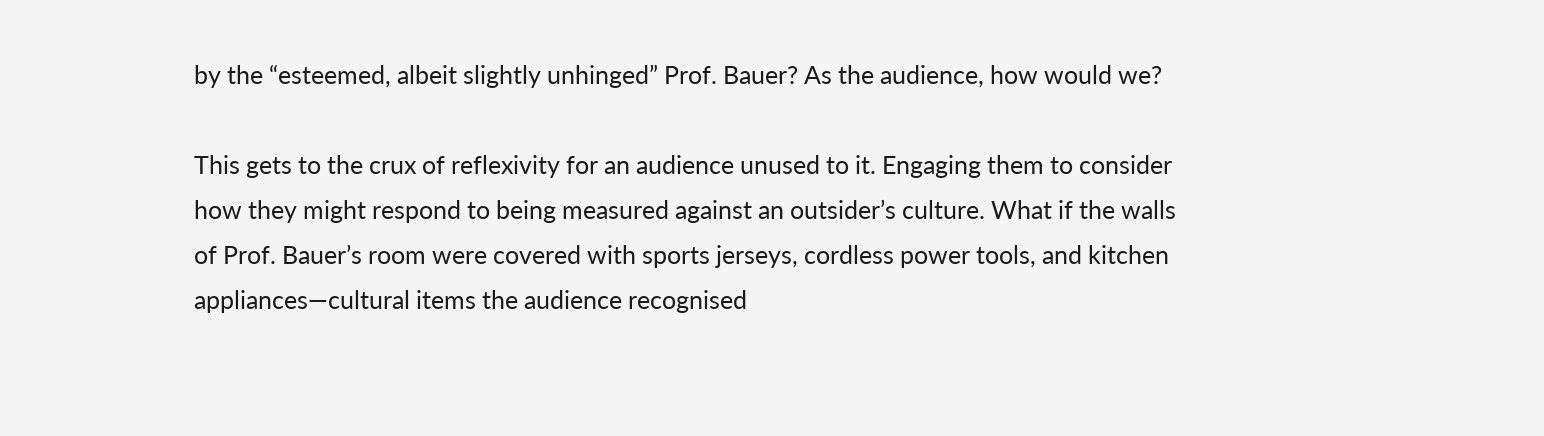by the “esteemed, albeit slightly unhinged” Prof. Bauer? As the audience, how would we?

This gets to the crux of reflexivity for an audience unused to it. Engaging them to consider how they might respond to being measured against an outsider’s culture. What if the walls of Prof. Bauer’s room were covered with sports jerseys, cordless power tools, and kitchen appliances—cultural items the audience recognised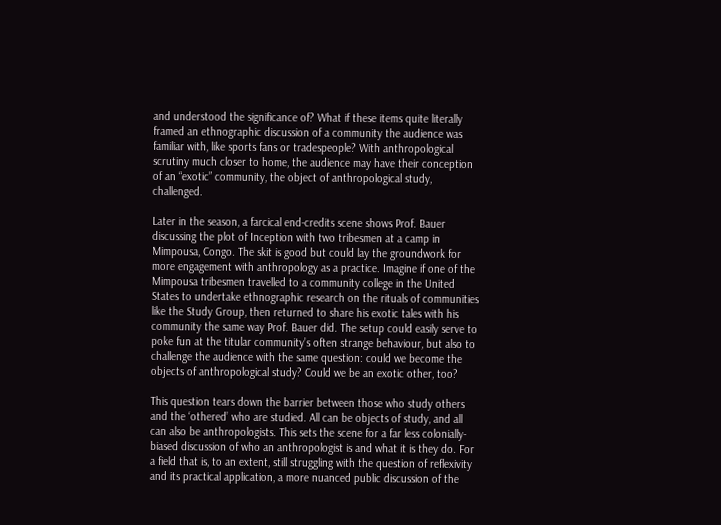and understood the significance of? What if these items quite literally framed an ethnographic discussion of a community the audience was familiar with, like sports fans or tradespeople? With anthropological scrutiny much closer to home, the audience may have their conception of an “exotic” community, the object of anthropological study, challenged.

Later in the season, a farcical end-credits scene shows Prof. Bauer discussing the plot of Inception with two tribesmen at a camp in Mimpousa, Congo. The skit is good but could lay the groundwork for more engagement with anthropology as a practice. Imagine if one of the Mimpousa tribesmen travelled to a community college in the United States to undertake ethnographic research on the rituals of communities like the Study Group, then returned to share his exotic tales with his community the same way Prof. Bauer did. The setup could easily serve to poke fun at the titular community’s often strange behaviour, but also to challenge the audience with the same question: could we become the objects of anthropological study? Could we be an exotic other, too?

This question tears down the barrier between those who study others and the ‘othered’ who are studied. All can be objects of study, and all can also be anthropologists. This sets the scene for a far less colonially-biased discussion of who an anthropologist is and what it is they do. For a field that is, to an extent, still struggling with the question of reflexivity and its practical application, a more nuanced public discussion of the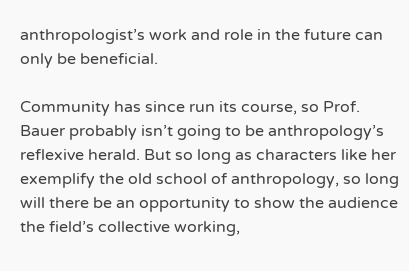anthropologist’s work and role in the future can only be beneficial.

Community has since run its course, so Prof. Bauer probably isn’t going to be anthropology’s reflexive herald. But so long as characters like her exemplify the old school of anthropology, so long will there be an opportunity to show the audience the field’s collective working,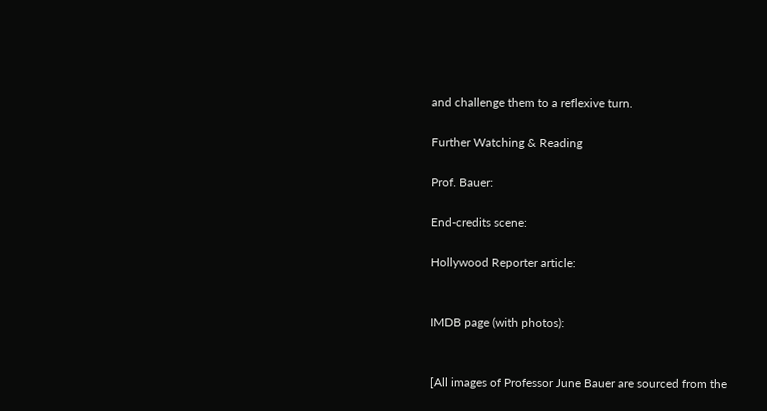and challenge them to a reflexive turn.

Further Watching & Reading

Prof. Bauer:

End-credits scene:

Hollywood Reporter article:


IMDB page (with photos):


[All images of Professor June Bauer are sourced from the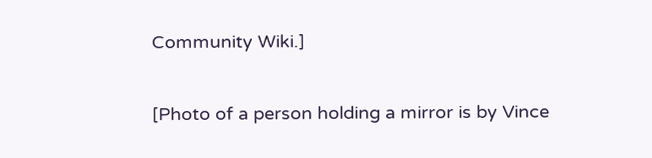Community Wiki.]

[Photo of a person holding a mirror is by Vince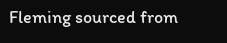Fleming sourced from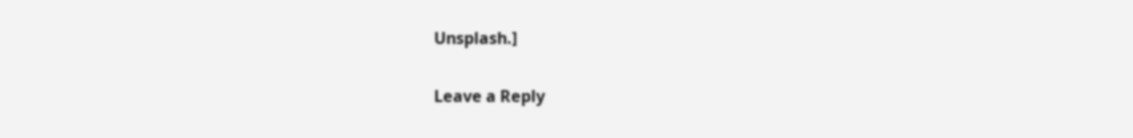Unsplash.]

Leave a Reply